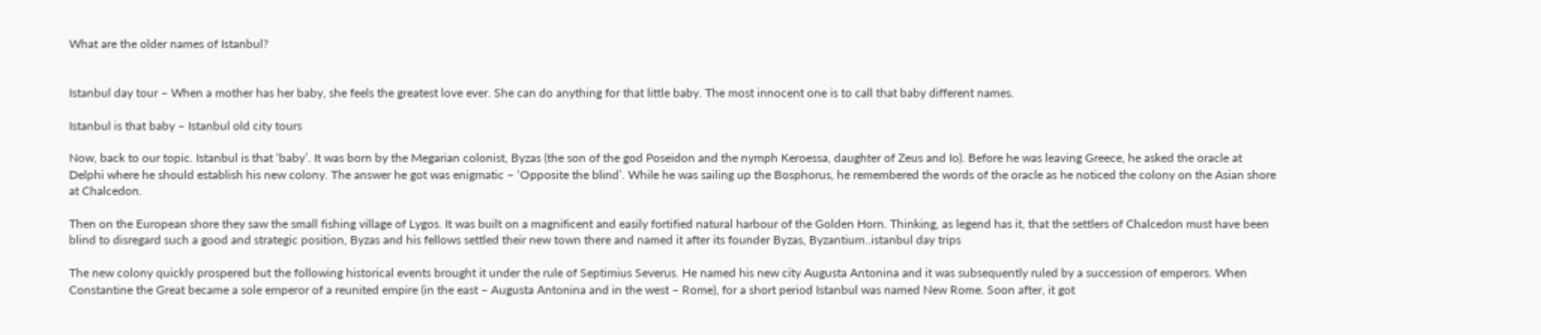What are the older names of Istanbul?


Istanbul day tour – When a mother has her baby, she feels the greatest love ever. She can do anything for that little baby. The most innocent one is to call that baby different names.

Istanbul is that baby – Istanbul old city tours

Now, back to our topic. Istanbul is that ‘baby’. It was born by the Megarian colonist, Byzas (the son of the god Poseidon and the nymph Keroessa, daughter of Zeus and Io). Before he was leaving Greece, he asked the oracle at Delphi where he should establish his new colony. The answer he got was enigmatic – ‘Opposite the blind’. While he was sailing up the Bosphorus, he remembered the words of the oracle as he noticed the colony on the Asian shore at Chalcedon.

Then on the European shore they saw the small fishing village of Lygos. It was built on a magnificent and easily fortified natural harbour of the Golden Horn. Thinking, as legend has it, that the settlers of Chalcedon must have been blind to disregard such a good and strategic position, Byzas and his fellows settled their new town there and named it after its founder Byzas, Byzantium..istanbul day trips

The new colony quickly prospered but the following historical events brought it under the rule of Septimius Severus. He named his new city Augusta Antonina and it was subsequently ruled by a succession of emperors. When Constantine the Great became a sole emperor of a reunited empire (in the east – Augusta Antonina and in the west – Rome), for a short period Istanbul was named New Rome. Soon after, it got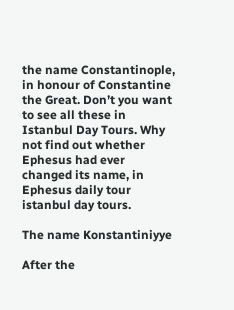the name Constantinople, in honour of Constantine the Great. Don’t you want to see all these in Istanbul Day Tours. Why not find out whether Ephesus had ever changed its name, in Ephesus daily tour istanbul day tours.

The name Konstantiniyye

After the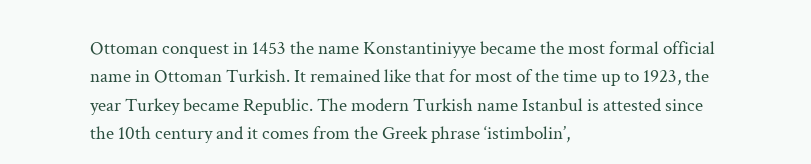Ottoman conquest in 1453 the name Konstantiniyye became the most formal official name in Ottoman Turkish. It remained like that for most of the time up to 1923, the year Turkey became Republic. The modern Turkish name Istanbul is attested since the 10th century and it comes from the Greek phrase ‘istimbolin’,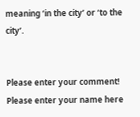meaning ‘in the city’ or ‘to the city’.


Please enter your comment!
Please enter your name here